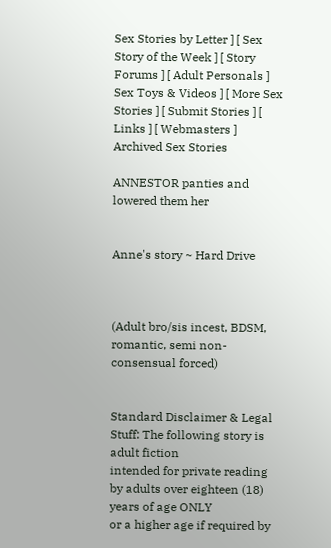Sex Stories by Letter ] [ Sex Story of the Week ] [ Story Forums ] [ Adult Personals ]
Sex Toys & Videos ] [ More Sex Stories ] [ Submit Stories ] [ Links ] [ Webmasters ]
Archived Sex Stories

ANNESTOR panties and lowered them her


Anne's story ~ Hard Drive



(Adult bro/sis incest, BDSM, romantic, semi non-consensual forced)


Standard Disclaimer & Legal Stuff: The following story is adult fiction
intended for private reading by adults over eighteen (18) years of age ONLY
or a higher age if required by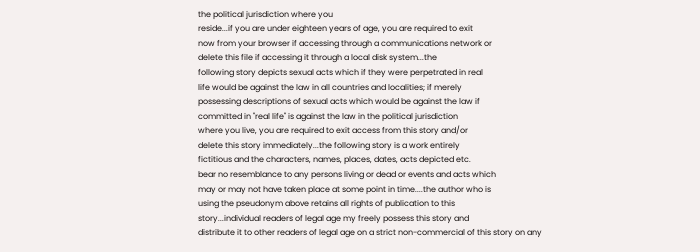the political jurisdiction where you
reside...if you are under eighteen years of age, you are required to exit
now from your browser if accessing through a communications network or
delete this file if accessing it through a local disk system...the
following story depicts sexual acts which if they were perpetrated in real
life would be against the law in all countries and localities; if merely
possessing descriptions of sexual acts which would be against the law if
committed in "real life" is against the law in the political jurisdiction
where you live, you are required to exit access from this story and/or
delete this story immediately...the following story is a work entirely
fictitious and the characters, names, places, dates, acts depicted etc.
bear no resemblance to any persons living or dead or events and acts which
may or may not have taken place at some point in time....the author who is
using the pseudonym above retains all rights of publication to this
story...individual readers of legal age my freely possess this story and
distribute it to other readers of legal age on a strict non-commercial of this story on any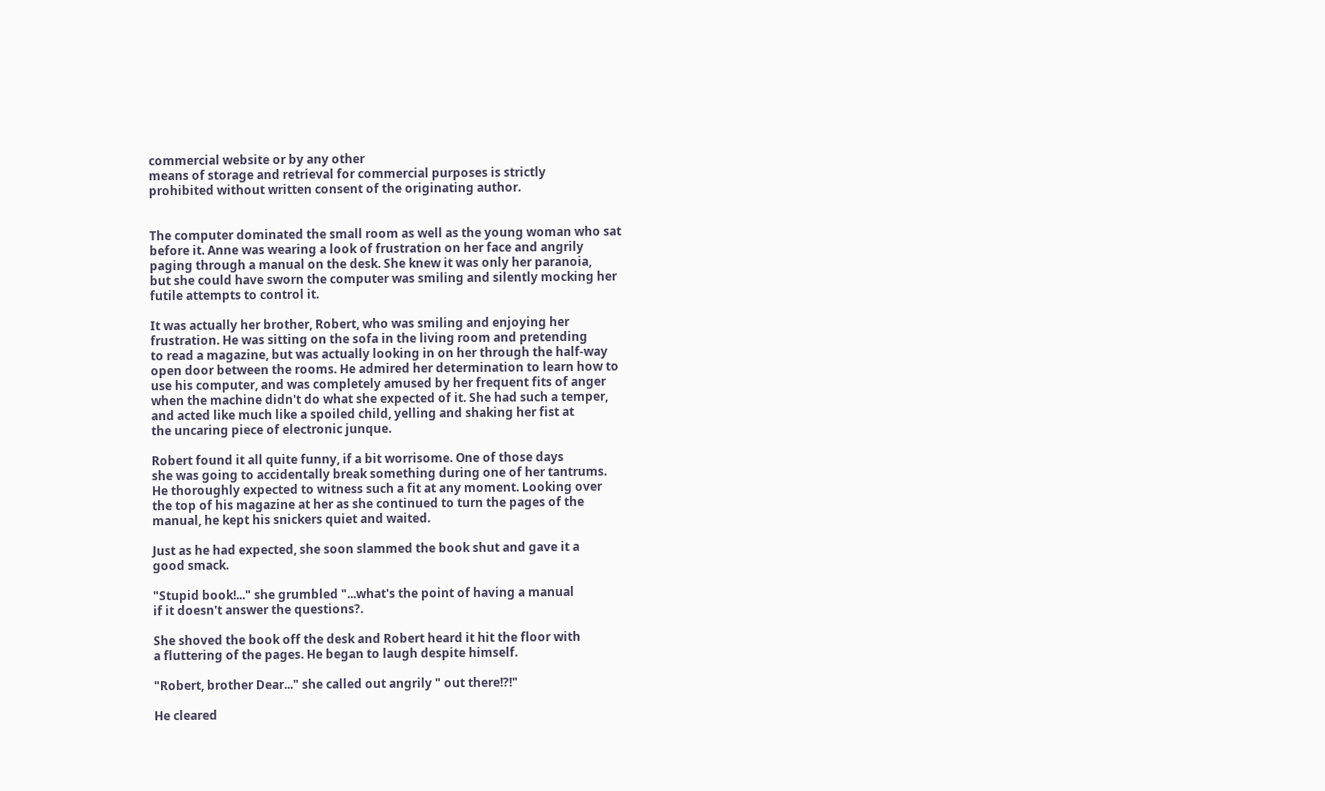commercial website or by any other
means of storage and retrieval for commercial purposes is strictly
prohibited without written consent of the originating author.


The computer dominated the small room as well as the young woman who sat
before it. Anne was wearing a look of frustration on her face and angrily
paging through a manual on the desk. She knew it was only her paranoia,
but she could have sworn the computer was smiling and silently mocking her
futile attempts to control it.

It was actually her brother, Robert, who was smiling and enjoying her
frustration. He was sitting on the sofa in the living room and pretending
to read a magazine, but was actually looking in on her through the half-way
open door between the rooms. He admired her determination to learn how to
use his computer, and was completely amused by her frequent fits of anger
when the machine didn't do what she expected of it. She had such a temper,
and acted like much like a spoiled child, yelling and shaking her fist at
the uncaring piece of electronic junque.

Robert found it all quite funny, if a bit worrisome. One of those days
she was going to accidentally break something during one of her tantrums.
He thoroughly expected to witness such a fit at any moment. Looking over
the top of his magazine at her as she continued to turn the pages of the
manual, he kept his snickers quiet and waited.

Just as he had expected, she soon slammed the book shut and gave it a
good smack.

"Stupid book!..." she grumbled "...what's the point of having a manual
if it doesn't answer the questions?.

She shoved the book off the desk and Robert heard it hit the floor with
a fluttering of the pages. He began to laugh despite himself.

"Robert, brother Dear..." she called out angrily " out there!?!"

He cleared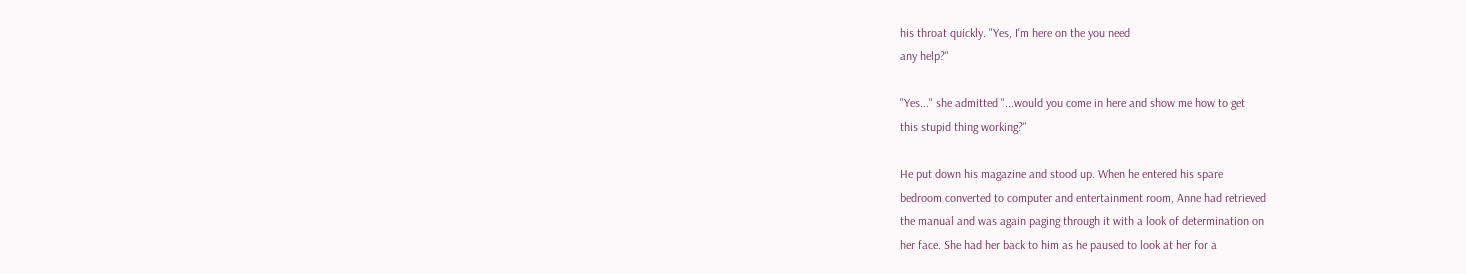his throat quickly. "Yes, I'm here on the you need
any help?"

"Yes..." she admitted "...would you come in here and show me how to get
this stupid thing working?"

He put down his magazine and stood up. When he entered his spare
bedroom converted to computer and entertainment room, Anne had retrieved
the manual and was again paging through it with a look of determination on
her face. She had her back to him as he paused to look at her for a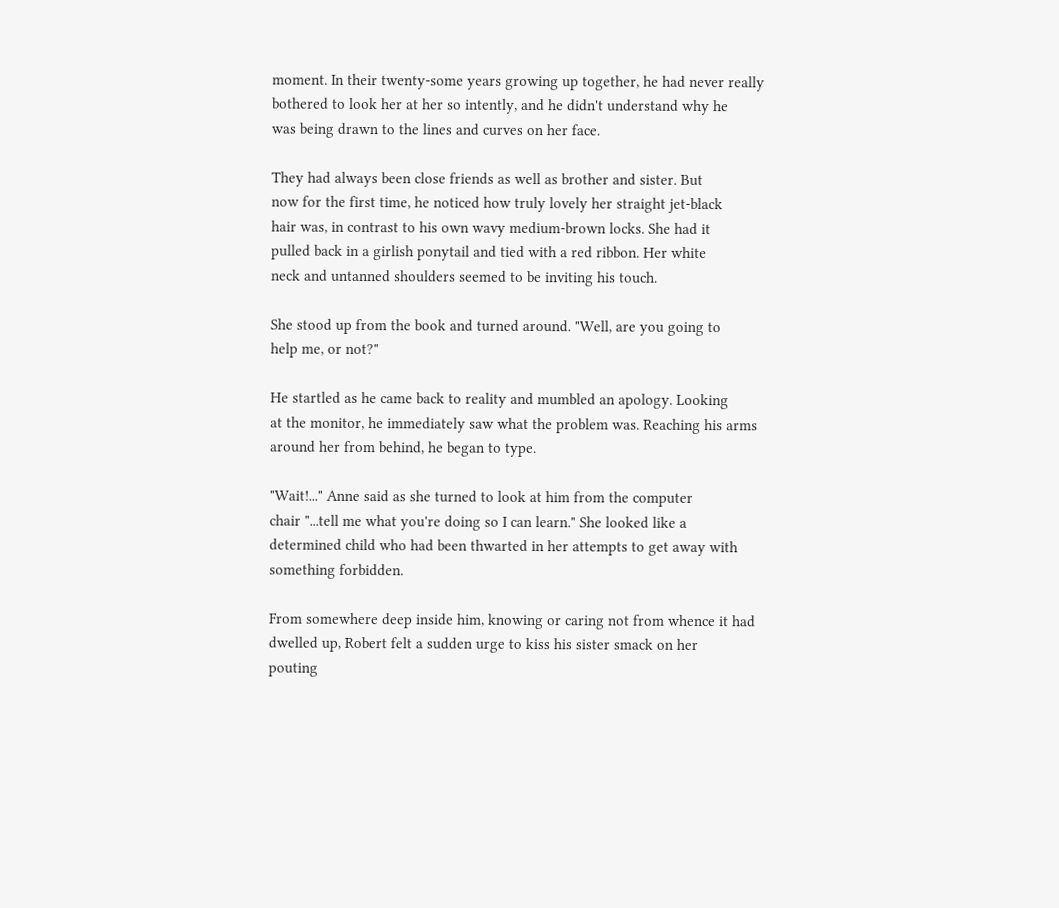moment. In their twenty-some years growing up together, he had never really
bothered to look her at her so intently, and he didn't understand why he
was being drawn to the lines and curves on her face.

They had always been close friends as well as brother and sister. But
now for the first time, he noticed how truly lovely her straight jet-black
hair was, in contrast to his own wavy medium-brown locks. She had it
pulled back in a girlish ponytail and tied with a red ribbon. Her white
neck and untanned shoulders seemed to be inviting his touch.

She stood up from the book and turned around. "Well, are you going to
help me, or not?"

He startled as he came back to reality and mumbled an apology. Looking
at the monitor, he immediately saw what the problem was. Reaching his arms
around her from behind, he began to type.

"Wait!..." Anne said as she turned to look at him from the computer
chair "...tell me what you're doing so I can learn." She looked like a
determined child who had been thwarted in her attempts to get away with
something forbidden.

From somewhere deep inside him, knowing or caring not from whence it had
dwelled up, Robert felt a sudden urge to kiss his sister smack on her
pouting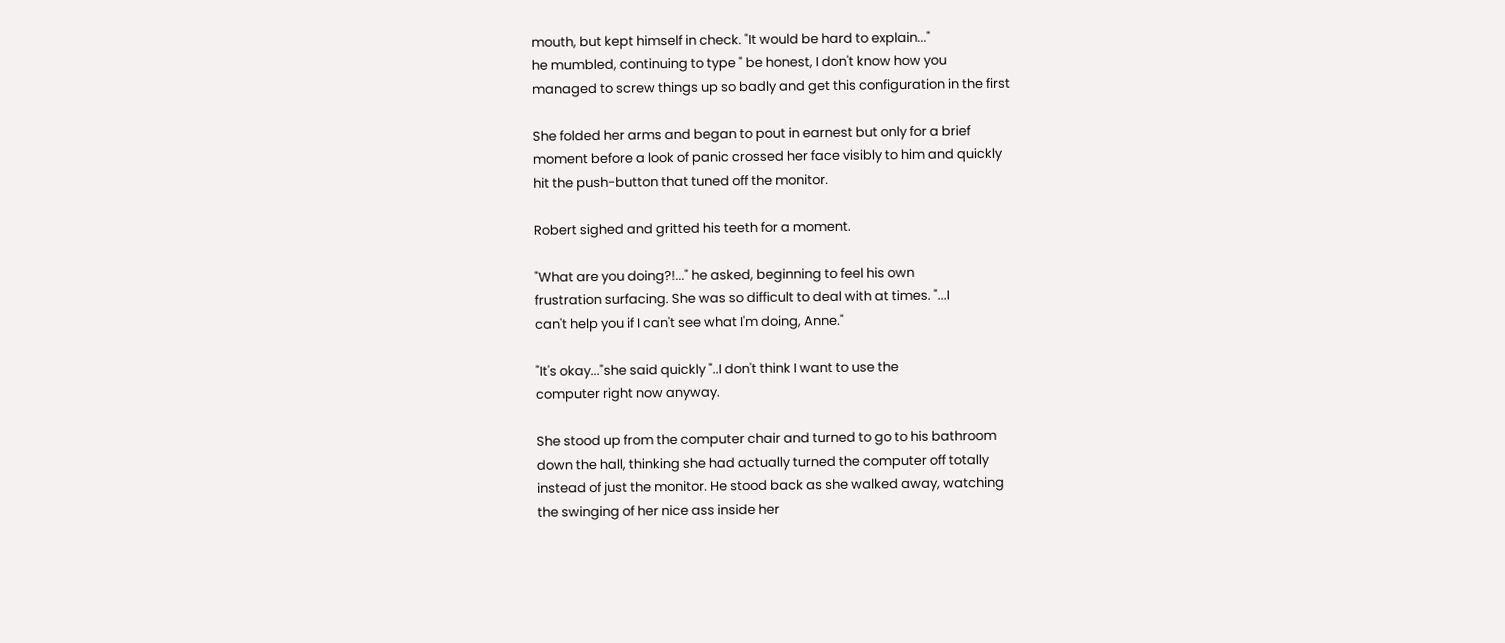mouth, but kept himself in check. "It would be hard to explain..."
he mumbled, continuing to type " be honest, I don't know how you
managed to screw things up so badly and get this configuration in the first

She folded her arms and began to pout in earnest but only for a brief
moment before a look of panic crossed her face visibly to him and quickly
hit the push-button that tuned off the monitor.

Robert sighed and gritted his teeth for a moment.

"What are you doing?!..." he asked, beginning to feel his own
frustration surfacing. She was so difficult to deal with at times. "...I
can't help you if I can't see what I'm doing, Anne."

"It's okay..."she said quickly "..I don't think I want to use the
computer right now anyway.

She stood up from the computer chair and turned to go to his bathroom
down the hall, thinking she had actually turned the computer off totally
instead of just the monitor. He stood back as she walked away, watching
the swinging of her nice ass inside her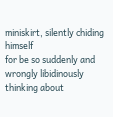miniskirt, silently chiding himself
for be so suddenly and wrongly libidinously thinking about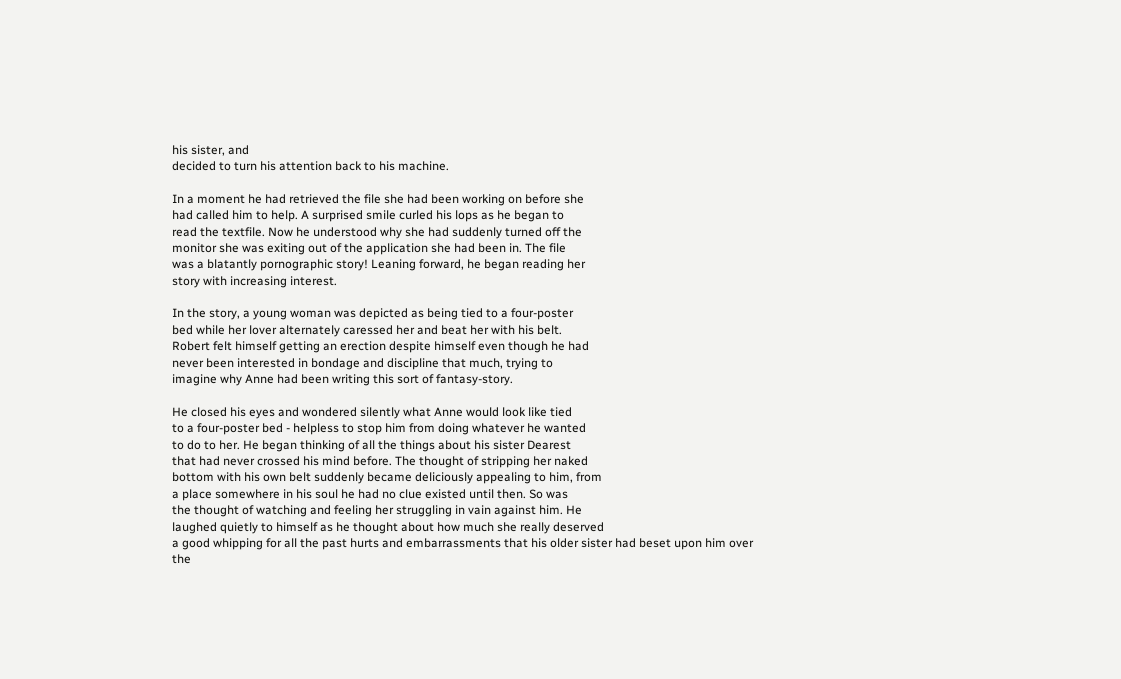his sister, and
decided to turn his attention back to his machine.

In a moment he had retrieved the file she had been working on before she
had called him to help. A surprised smile curled his lops as he began to
read the textfile. Now he understood why she had suddenly turned off the
monitor she was exiting out of the application she had been in. The file
was a blatantly pornographic story! Leaning forward, he began reading her
story with increasing interest.

In the story, a young woman was depicted as being tied to a four-poster
bed while her lover alternately caressed her and beat her with his belt.
Robert felt himself getting an erection despite himself even though he had
never been interested in bondage and discipline that much, trying to
imagine why Anne had been writing this sort of fantasy-story.

He closed his eyes and wondered silently what Anne would look like tied
to a four-poster bed - helpless to stop him from doing whatever he wanted
to do to her. He began thinking of all the things about his sister Dearest
that had never crossed his mind before. The thought of stripping her naked
bottom with his own belt suddenly became deliciously appealing to him, from
a place somewhere in his soul he had no clue existed until then. So was
the thought of watching and feeling her struggling in vain against him. He
laughed quietly to himself as he thought about how much she really deserved
a good whipping for all the past hurts and embarrassments that his older sister had beset upon him over the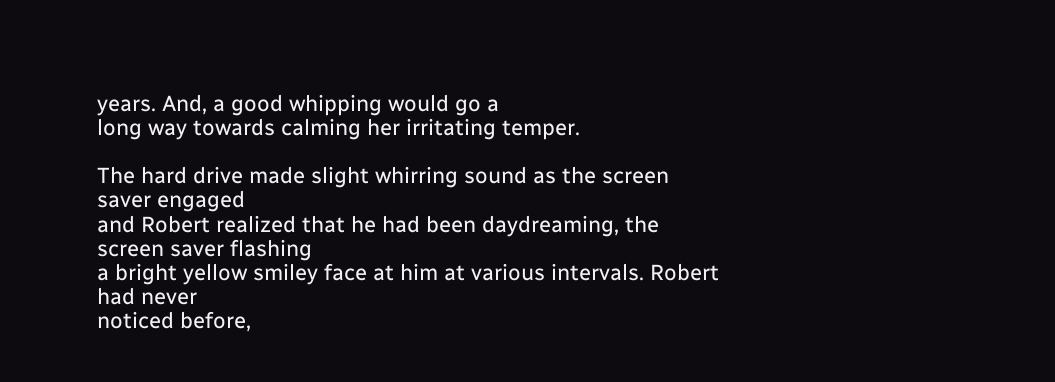years. And, a good whipping would go a
long way towards calming her irritating temper.

The hard drive made slight whirring sound as the screen saver engaged
and Robert realized that he had been daydreaming, the screen saver flashing
a bright yellow smiley face at him at various intervals. Robert had never
noticed before,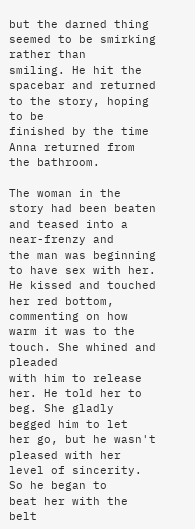but the darned thing seemed to be smirking rather than
smiling. He hit the spacebar and returned to the story, hoping to be
finished by the time Anna returned from the bathroom.

The woman in the story had been beaten and teased into a near-frenzy and
the man was beginning to have sex with her. He kissed and touched her red bottom, commenting on how warm it was to the touch. She whined and pleaded
with him to release her. He told her to beg. She gladly begged him to let
her go, but he wasn't pleased with her level of sincerity. So he began to
beat her with the belt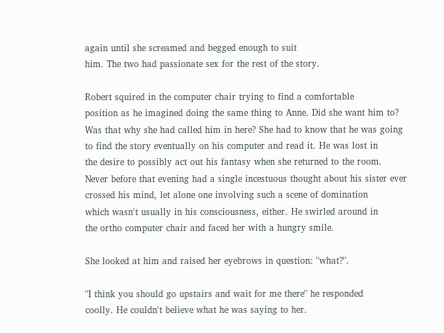again until she screamed and begged enough to suit
him. The two had passionate sex for the rest of the story.

Robert squired in the computer chair trying to find a comfortable
position as he imagined doing the same thing to Anne. Did she want him to?
Was that why she had called him in here? She had to know that he was going
to find the story eventually on his computer and read it. He was lost in
the desire to possibly act out his fantasy when she returned to the room.
Never before that evening had a single incestuous thought about his sister ever crossed his mind, let alone one involving such a scene of domination
which wasn't usually in his consciousness, either. He swirled around in
the ortho computer chair and faced her with a hungry smile.

She looked at him and raised her eyebrows in question: "what?".

"I think you should go upstairs and wait for me there" he responded
coolly. He couldn't believe what he was saying to her.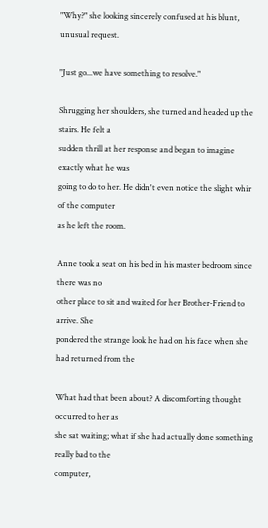"Why?" she looking sincerely confused at his blunt, unusual request.

"Just go...we have something to resolve."

Shrugging her shoulders, she turned and headed up the stairs. He felt a
sudden thrill at her response and began to imagine exactly what he was
going to do to her. He didn't even notice the slight whir of the computer
as he left the room.

Anne took a seat on his bed in his master bedroom since there was no
other place to sit and waited for her Brother-Friend to arrive. She
pondered the strange look he had on his face when she had returned from the

What had that been about? A discomforting thought occurred to her as
she sat waiting; what if she had actually done something really bad to the
computer,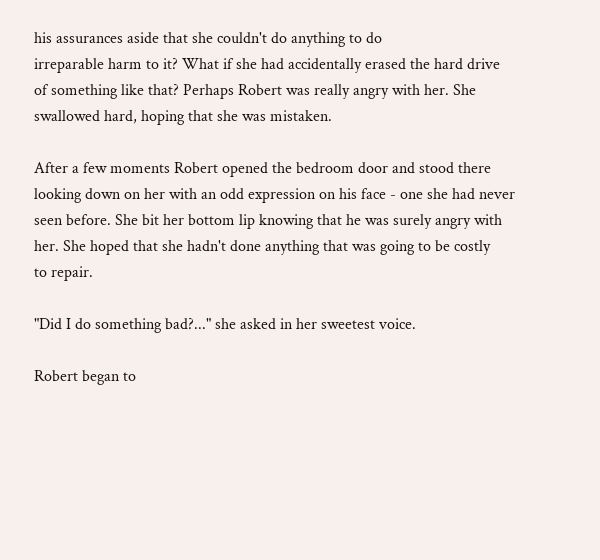his assurances aside that she couldn't do anything to do
irreparable harm to it? What if she had accidentally erased the hard drive
of something like that? Perhaps Robert was really angry with her. She
swallowed hard, hoping that she was mistaken.

After a few moments Robert opened the bedroom door and stood there
looking down on her with an odd expression on his face - one she had never
seen before. She bit her bottom lip knowing that he was surely angry with
her. She hoped that she hadn't done anything that was going to be costly
to repair.

"Did I do something bad?..." she asked in her sweetest voice.

Robert began to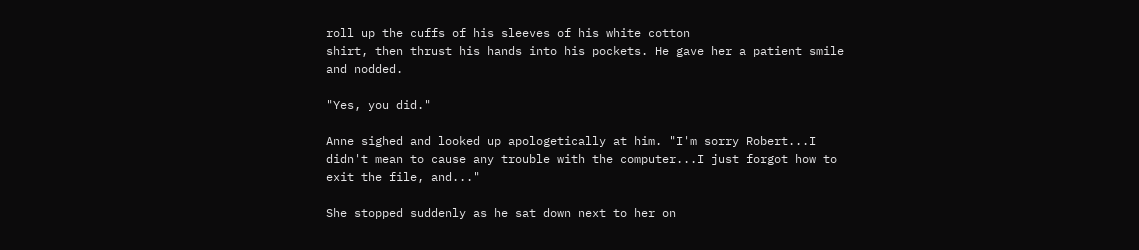roll up the cuffs of his sleeves of his white cotton
shirt, then thrust his hands into his pockets. He gave her a patient smile
and nodded.

"Yes, you did."

Anne sighed and looked up apologetically at him. "I'm sorry Robert...I
didn't mean to cause any trouble with the computer...I just forgot how to
exit the file, and..."

She stopped suddenly as he sat down next to her on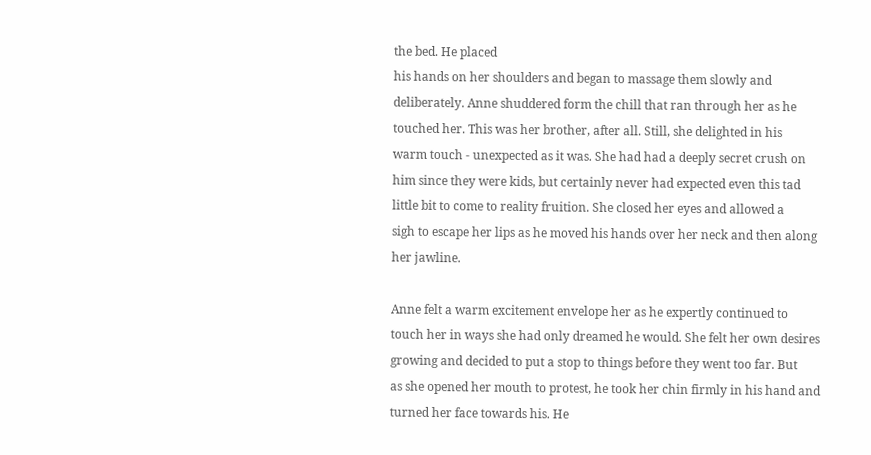the bed. He placed
his hands on her shoulders and began to massage them slowly and
deliberately. Anne shuddered form the chill that ran through her as he
touched her. This was her brother, after all. Still, she delighted in his
warm touch - unexpected as it was. She had had a deeply secret crush on
him since they were kids, but certainly never had expected even this tad
little bit to come to reality fruition. She closed her eyes and allowed a
sigh to escape her lips as he moved his hands over her neck and then along
her jawline.

Anne felt a warm excitement envelope her as he expertly continued to
touch her in ways she had only dreamed he would. She felt her own desires
growing and decided to put a stop to things before they went too far. But
as she opened her mouth to protest, he took her chin firmly in his hand and
turned her face towards his. He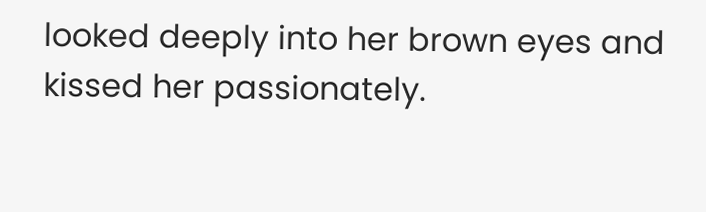looked deeply into her brown eyes and
kissed her passionately.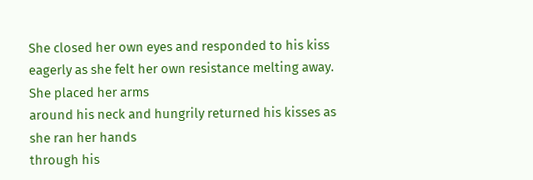She closed her own eyes and responded to his kiss
eagerly as she felt her own resistance melting away. She placed her arms
around his neck and hungrily returned his kisses as she ran her hands
through his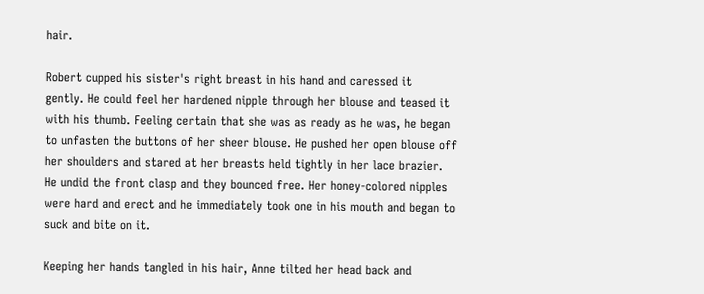hair.

Robert cupped his sister's right breast in his hand and caressed it
gently. He could feel her hardened nipple through her blouse and teased it
with his thumb. Feeling certain that she was as ready as he was, he began
to unfasten the buttons of her sheer blouse. He pushed her open blouse off
her shoulders and stared at her breasts held tightly in her lace brazier.
He undid the front clasp and they bounced free. Her honey-colored nipples
were hard and erect and he immediately took one in his mouth and began to
suck and bite on it.

Keeping her hands tangled in his hair, Anne tilted her head back and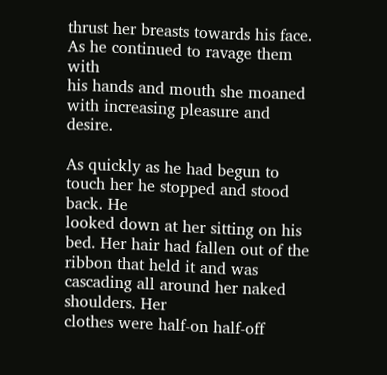thrust her breasts towards his face. As he continued to ravage them with
his hands and mouth she moaned with increasing pleasure and desire.

As quickly as he had begun to touch her he stopped and stood back. He
looked down at her sitting on his bed. Her hair had fallen out of the
ribbon that held it and was cascading all around her naked shoulders. Her
clothes were half-on half-off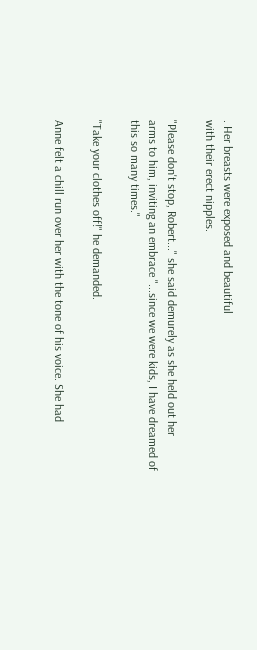. Her breasts were exposed and beautiful
with their erect nipples.

"Please don't stop, Robert..." she said demurely as she held out her
arms to him, inviting an embrace "...since we were kids, I have dreamed of
this so many times."

"Take your clothes off!" he demanded.

Anne felt a chill run over her with the tone of his voice. She had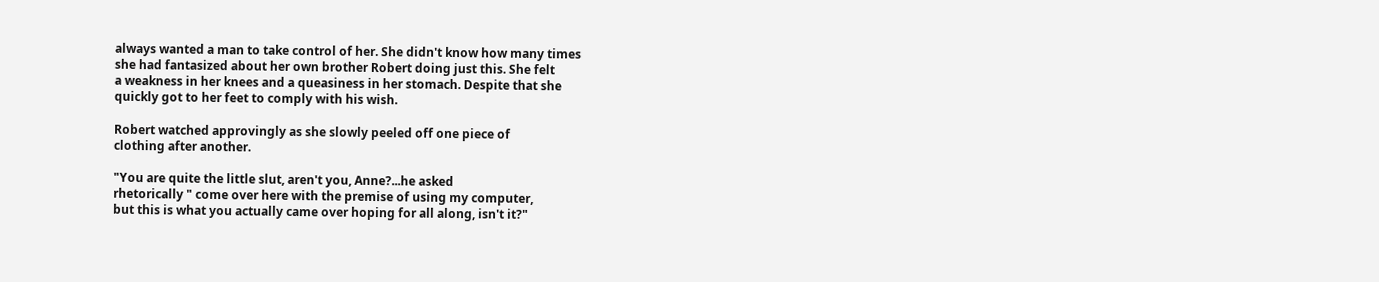always wanted a man to take control of her. She didn't know how many times
she had fantasized about her own brother Robert doing just this. She felt
a weakness in her knees and a queasiness in her stomach. Despite that she
quickly got to her feet to comply with his wish.

Robert watched approvingly as she slowly peeled off one piece of
clothing after another.

"You are quite the little slut, aren't you, Anne?...he asked
rhetorically " come over here with the premise of using my computer,
but this is what you actually came over hoping for all along, isn't it?"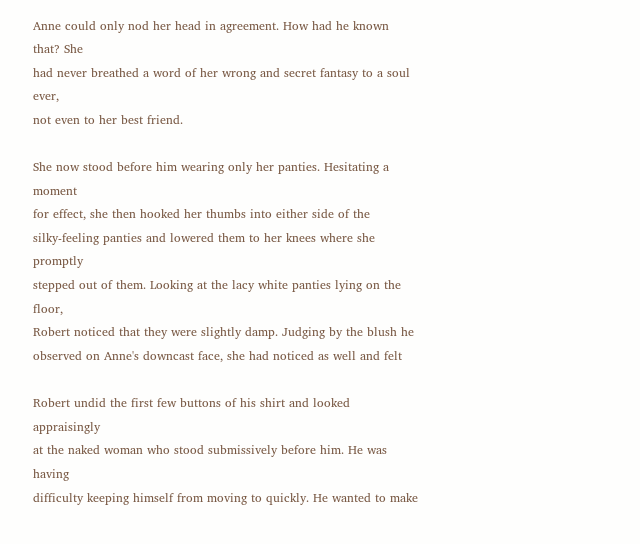Anne could only nod her head in agreement. How had he known that? She
had never breathed a word of her wrong and secret fantasy to a soul ever,
not even to her best friend.

She now stood before him wearing only her panties. Hesitating a moment
for effect, she then hooked her thumbs into either side of the
silky-feeling panties and lowered them to her knees where she promptly
stepped out of them. Looking at the lacy white panties lying on the floor,
Robert noticed that they were slightly damp. Judging by the blush he
observed on Anne's downcast face, she had noticed as well and felt

Robert undid the first few buttons of his shirt and looked appraisingly
at the naked woman who stood submissively before him. He was having
difficulty keeping himself from moving to quickly. He wanted to make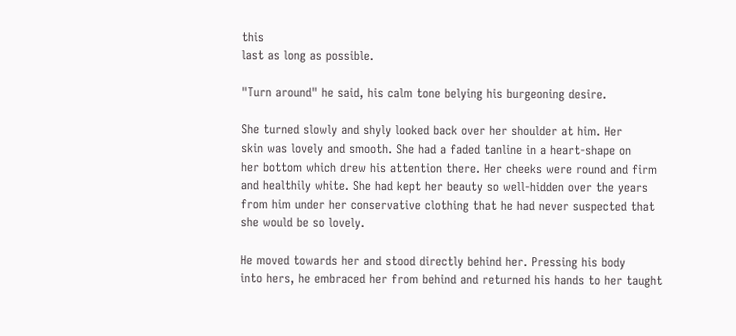this
last as long as possible.

"Turn around" he said, his calm tone belying his burgeoning desire.

She turned slowly and shyly looked back over her shoulder at him. Her
skin was lovely and smooth. She had a faded tanline in a heart-shape on
her bottom which drew his attention there. Her cheeks were round and firm
and healthily white. She had kept her beauty so well-hidden over the years
from him under her conservative clothing that he had never suspected that
she would be so lovely.

He moved towards her and stood directly behind her. Pressing his body
into hers, he embraced her from behind and returned his hands to her taught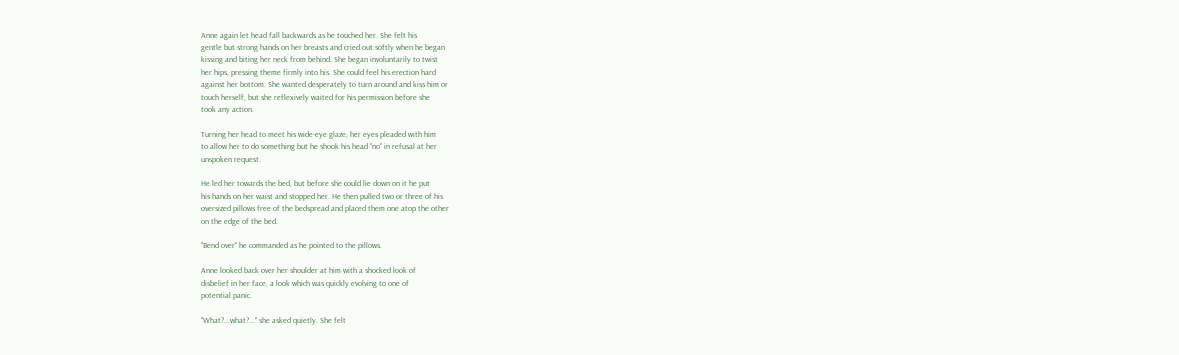Anne again let head fall backwards as he touched her. She felt his
gentle but strong hands on her breasts and cried out softly when he began
kissing and biting her neck from behind. She began involuntarily to twist
her hips, pressing theme firmly into his. She could feel his erection hard
against her bottom. She wanted desperately to turn around and kiss him or
touch herself, but she reflexively waited for his permission before she
took any action.

Turning her head to meet his wide-eye glaze, her eyes pleaded with him
to allow her to do something but he shook his head "no" in refusal at her
unspoken request.

He led her towards the bed, but before she could lie down on it he put
his hands on her waist and stopped her. He then pulled two or three of his
oversized pillows free of the bedspread and placed them one atop the other
on the edge of the bed.

"Bend over" he commanded as he pointed to the pillows.

Anne looked back over her shoulder at him with a shocked look of
disbelief in her face, a look which was quickly evolving to one of
potential panic.

"What?...what?..." she asked quietly. She felt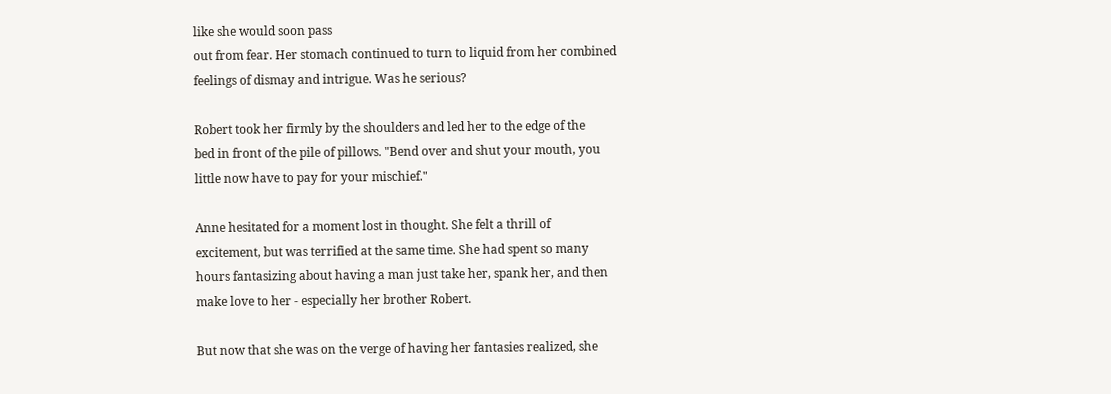like she would soon pass
out from fear. Her stomach continued to turn to liquid from her combined
feelings of dismay and intrigue. Was he serious?

Robert took her firmly by the shoulders and led her to the edge of the
bed in front of the pile of pillows. "Bend over and shut your mouth, you
little now have to pay for your mischief."

Anne hesitated for a moment lost in thought. She felt a thrill of
excitement, but was terrified at the same time. She had spent so many
hours fantasizing about having a man just take her, spank her, and then
make love to her - especially her brother Robert.

But now that she was on the verge of having her fantasies realized, she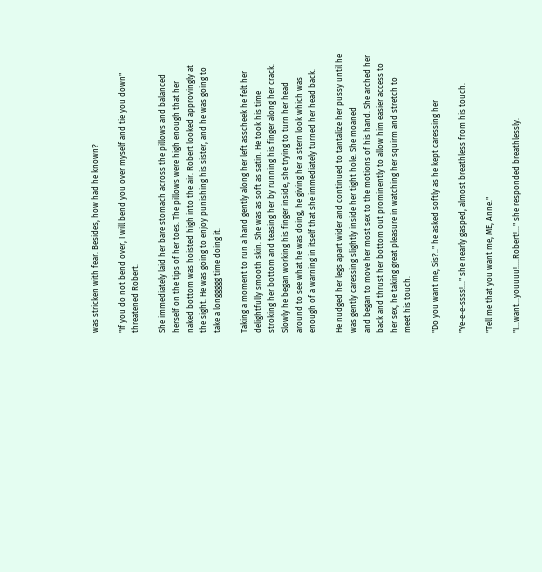was stricken with fear. Besides, how had he known?

"If you do not bend over, I will bend you over myself and tie you down"
threatened Robert.

She immediately laid her bare stomach across the pillows and balanced
herself on the tips of her toes. The pillows were high enough that her
naked bottom was hoisted high into the air. Robert looked approvingly at
the sight. He was going to enjoy punishing his sister, and he was going to
take a longgggg time doing it.

Taking a moment to run a hand gently along her left asscheek he felt her
delightfully smooth skin. She was as soft as satin. He took his time
stroking her bottom and teasing her by running his finger along her crack.
Slowly he began working his finger inside, she trying to turn her head
around to see what he was doing, he giving her a stern look which was
enough of a warning in itself that she immediately turned her head back.

He nudged her legs apart wider and continued to tantalize her pussy until he was gently caressing slightly inside her tight hole. She moaned
and began to move her most sex to the motions of his hand. She arched her
back and thrust her bottom out prominently to allow him easier access to
her sex, he taking great pleasure in watching her squirm and stretch to
meet his touch.

"Do you want me, Sis?.." he asked softly as he kept caressing her

"Ye-e-e-ssss!..." she nearly gasped, almost breathless from his touch.

"Tell me that you want me, ME, Anne."

"I...want...youuuu!....Robert!..." she responded breathlessly.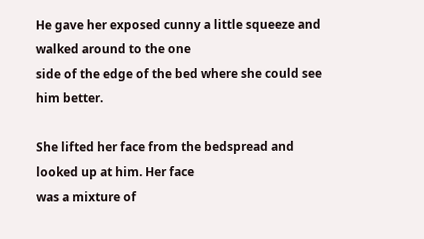He gave her exposed cunny a little squeeze and walked around to the one
side of the edge of the bed where she could see him better.

She lifted her face from the bedspread and looked up at him. Her face
was a mixture of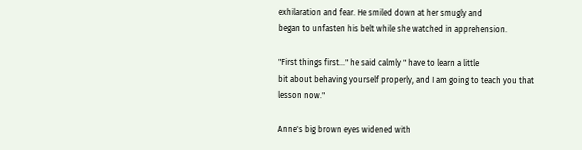exhilaration and fear. He smiled down at her smugly and
began to unfasten his belt while she watched in apprehension.

"First things first..." he said calmly " have to learn a little
bit about behaving yourself properly, and I am going to teach you that
lesson now."

Anne's big brown eyes widened with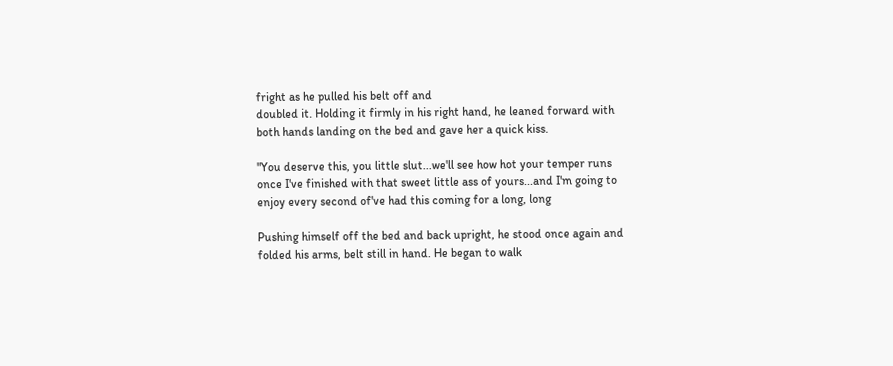fright as he pulled his belt off and
doubled it. Holding it firmly in his right hand, he leaned forward with
both hands landing on the bed and gave her a quick kiss.

"You deserve this, you little slut...we'll see how hot your temper runs
once I've finished with that sweet little ass of yours...and I'm going to
enjoy every second of've had this coming for a long, long

Pushing himself off the bed and back upright, he stood once again and
folded his arms, belt still in hand. He began to walk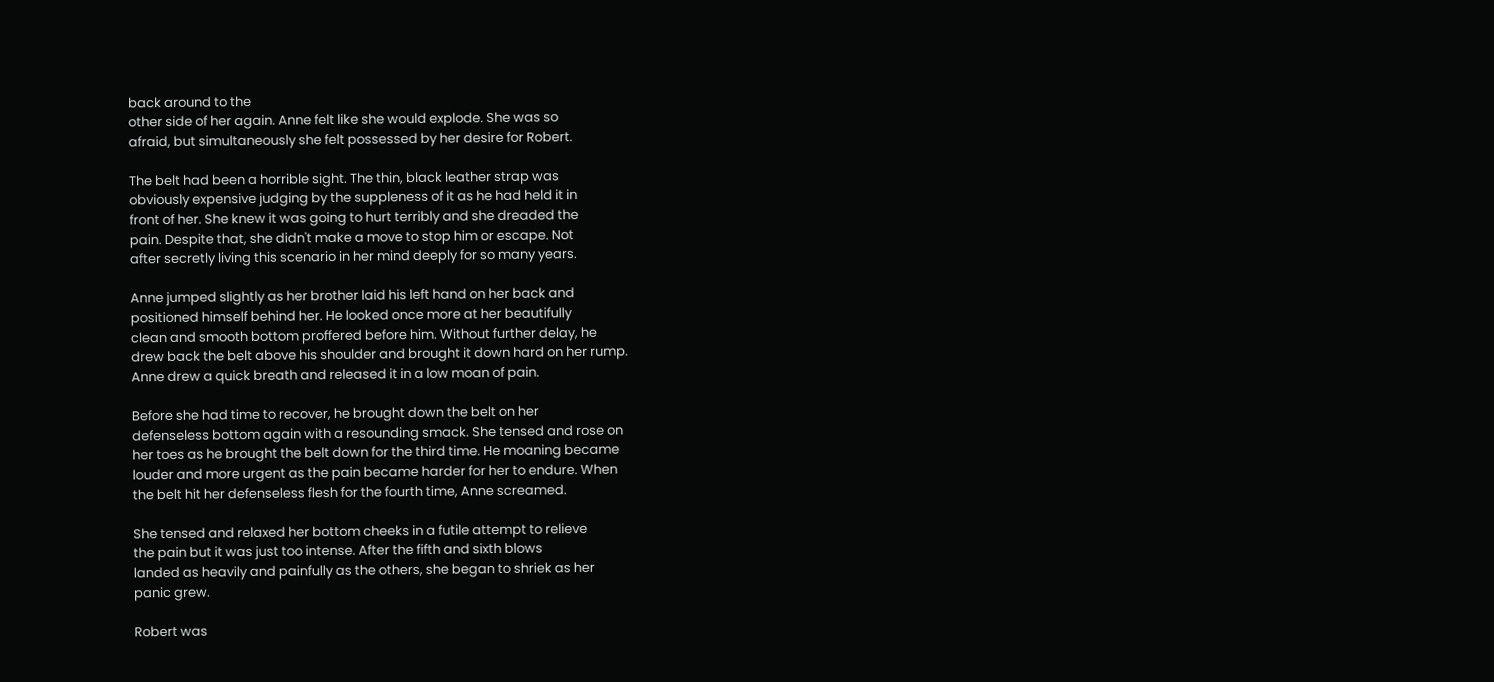back around to the
other side of her again. Anne felt like she would explode. She was so
afraid, but simultaneously she felt possessed by her desire for Robert.

The belt had been a horrible sight. The thin, black leather strap was
obviously expensive judging by the suppleness of it as he had held it in
front of her. She knew it was going to hurt terribly and she dreaded the
pain. Despite that, she didn't make a move to stop him or escape. Not
after secretly living this scenario in her mind deeply for so many years.

Anne jumped slightly as her brother laid his left hand on her back and
positioned himself behind her. He looked once more at her beautifully
clean and smooth bottom proffered before him. Without further delay, he
drew back the belt above his shoulder and brought it down hard on her rump.
Anne drew a quick breath and released it in a low moan of pain.

Before she had time to recover, he brought down the belt on her
defenseless bottom again with a resounding smack. She tensed and rose on
her toes as he brought the belt down for the third time. He moaning became
louder and more urgent as the pain became harder for her to endure. When
the belt hit her defenseless flesh for the fourth time, Anne screamed.

She tensed and relaxed her bottom cheeks in a futile attempt to relieve
the pain but it was just too intense. After the fifth and sixth blows
landed as heavily and painfully as the others, she began to shriek as her
panic grew.

Robert was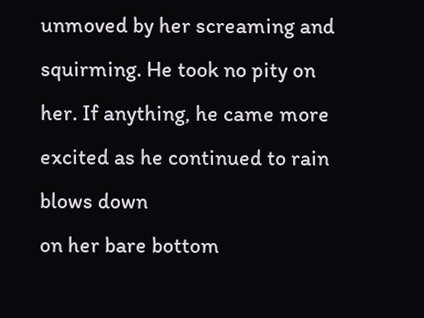unmoved by her screaming and squirming. He took no pity on
her. If anything, he came more excited as he continued to rain blows down
on her bare bottom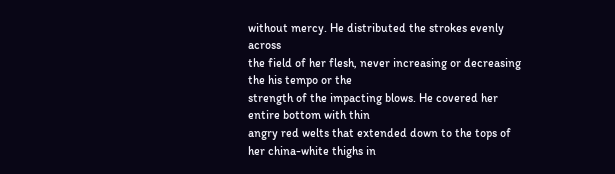without mercy. He distributed the strokes evenly across
the field of her flesh, never increasing or decreasing the his tempo or the
strength of the impacting blows. He covered her entire bottom with thin
angry red welts that extended down to the tops of her china-white thighs in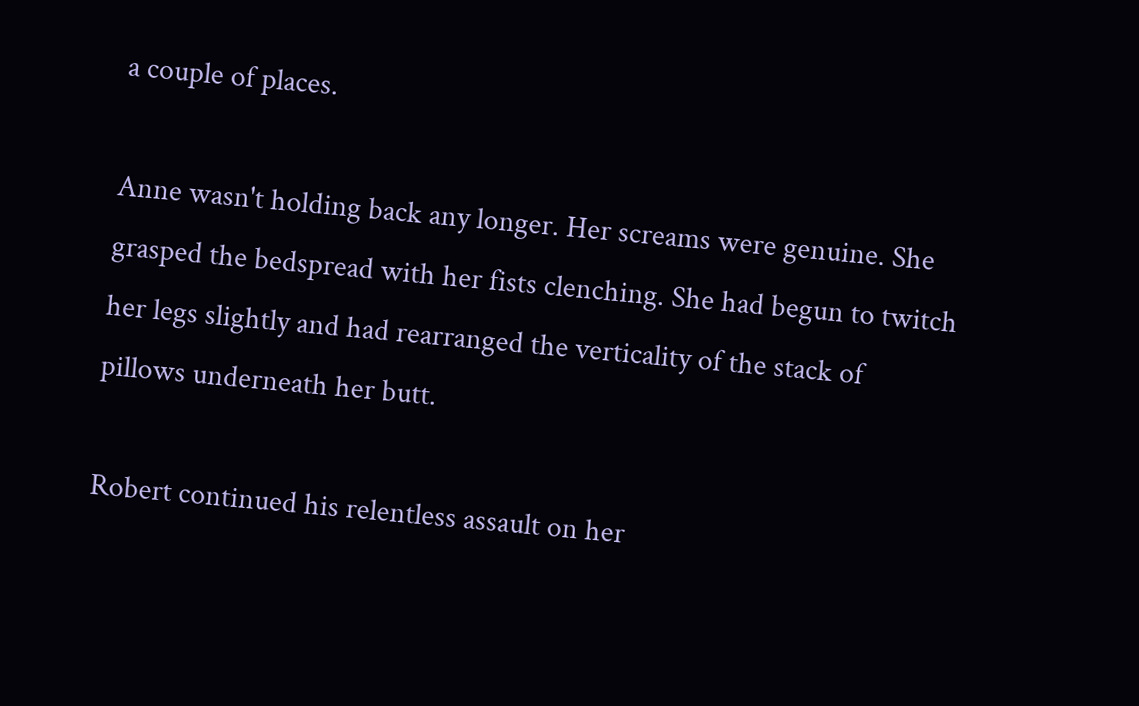a couple of places.

Anne wasn't holding back any longer. Her screams were genuine. She
grasped the bedspread with her fists clenching. She had begun to twitch
her legs slightly and had rearranged the verticality of the stack of
pillows underneath her butt.

Robert continued his relentless assault on her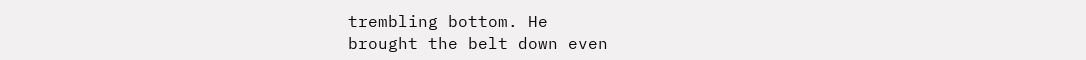trembling bottom. He
brought the belt down even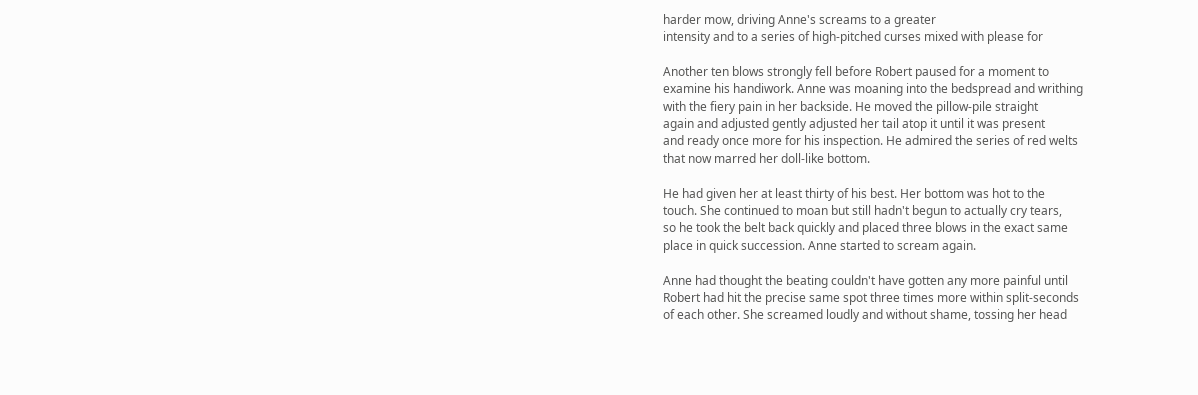harder mow, driving Anne's screams to a greater
intensity and to a series of high-pitched curses mixed with please for

Another ten blows strongly fell before Robert paused for a moment to
examine his handiwork. Anne was moaning into the bedspread and writhing
with the fiery pain in her backside. He moved the pillow-pile straight
again and adjusted gently adjusted her tail atop it until it was present
and ready once more for his inspection. He admired the series of red welts
that now marred her doll-like bottom.

He had given her at least thirty of his best. Her bottom was hot to the
touch. She continued to moan but still hadn't begun to actually cry tears,
so he took the belt back quickly and placed three blows in the exact same
place in quick succession. Anne started to scream again.

Anne had thought the beating couldn't have gotten any more painful until
Robert had hit the precise same spot three times more within split-seconds
of each other. She screamed loudly and without shame, tossing her head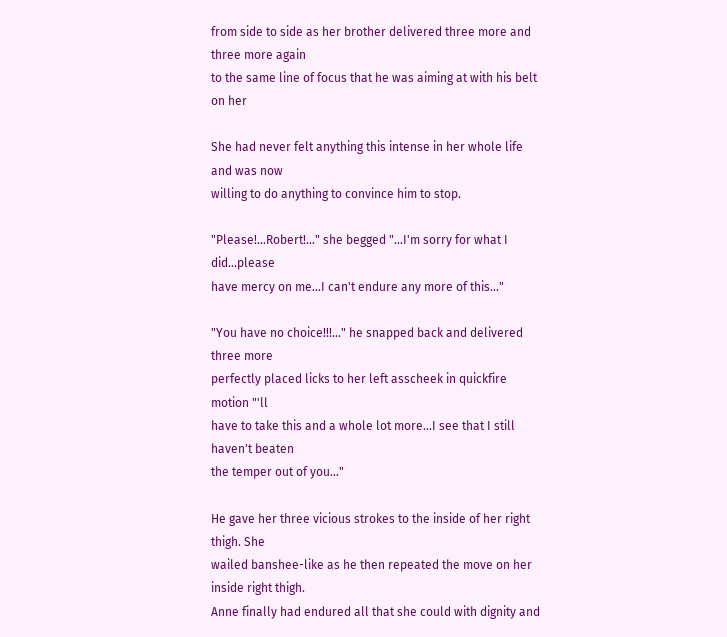from side to side as her brother delivered three more and three more again
to the same line of focus that he was aiming at with his belt on her

She had never felt anything this intense in her whole life and was now
willing to do anything to convince him to stop.

"Please!...Robert!..." she begged "...I'm sorry for what I did...please
have mercy on me...I can't endure any more of this..."

"You have no choice!!!..." he snapped back and delivered three more
perfectly placed licks to her left asscheek in quickfire motion "'ll
have to take this and a whole lot more...I see that I still haven't beaten
the temper out of you..."

He gave her three vicious strokes to the inside of her right thigh. She
wailed banshee-like as he then repeated the move on her inside right thigh.
Anne finally had endured all that she could with dignity and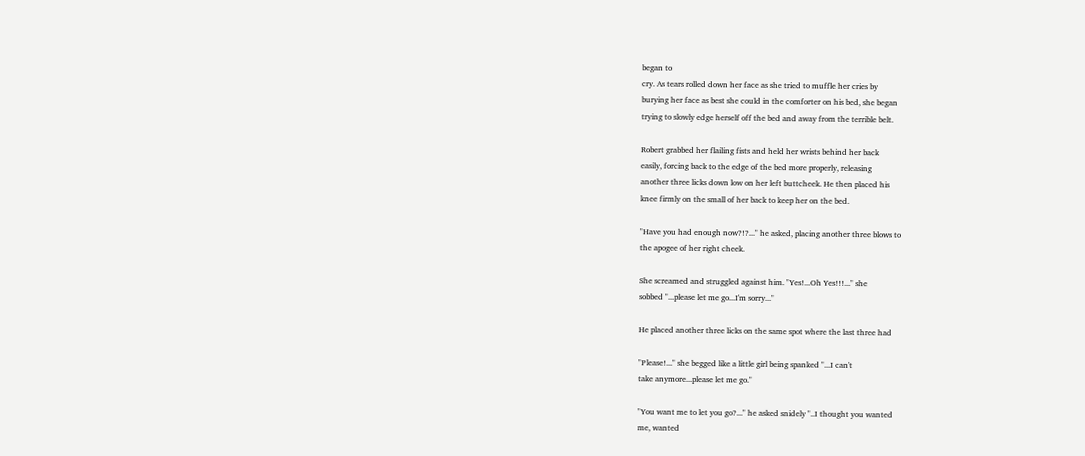began to
cry. As tears rolled down her face as she tried to muffle her cries by
burying her face as best she could in the comforter on his bed, she began
trying to slowly edge herself off the bed and away from the terrible belt.

Robert grabbed her flailing fists and held her wrists behind her back
easily, forcing back to the edge of the bed more properly, releasing
another three licks down low on her left buttcheek. He then placed his
knee firmly on the small of her back to keep her on the bed.

"Have you had enough now?!?..." he asked, placing another three blows to
the apogee of her right cheek.

She screamed and struggled against him. "Yes!...Oh Yes!!!..." she
sobbed "...please let me go...I'm sorry..."

He placed another three licks on the same spot where the last three had

"Please!..." she begged like a little girl being spanked "...I can't
take anymore...please let me go."

"You want me to let you go?..." he asked snidely "..I thought you wanted
me, wanted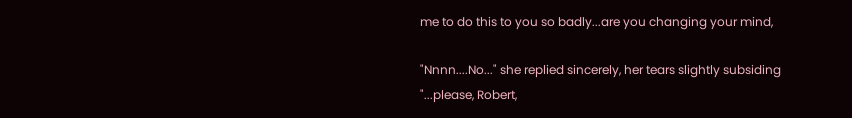me to do this to you so badly...are you changing your mind,

"Nnnn....No..." she replied sincerely, her tears slightly subsiding
"...please, Robert,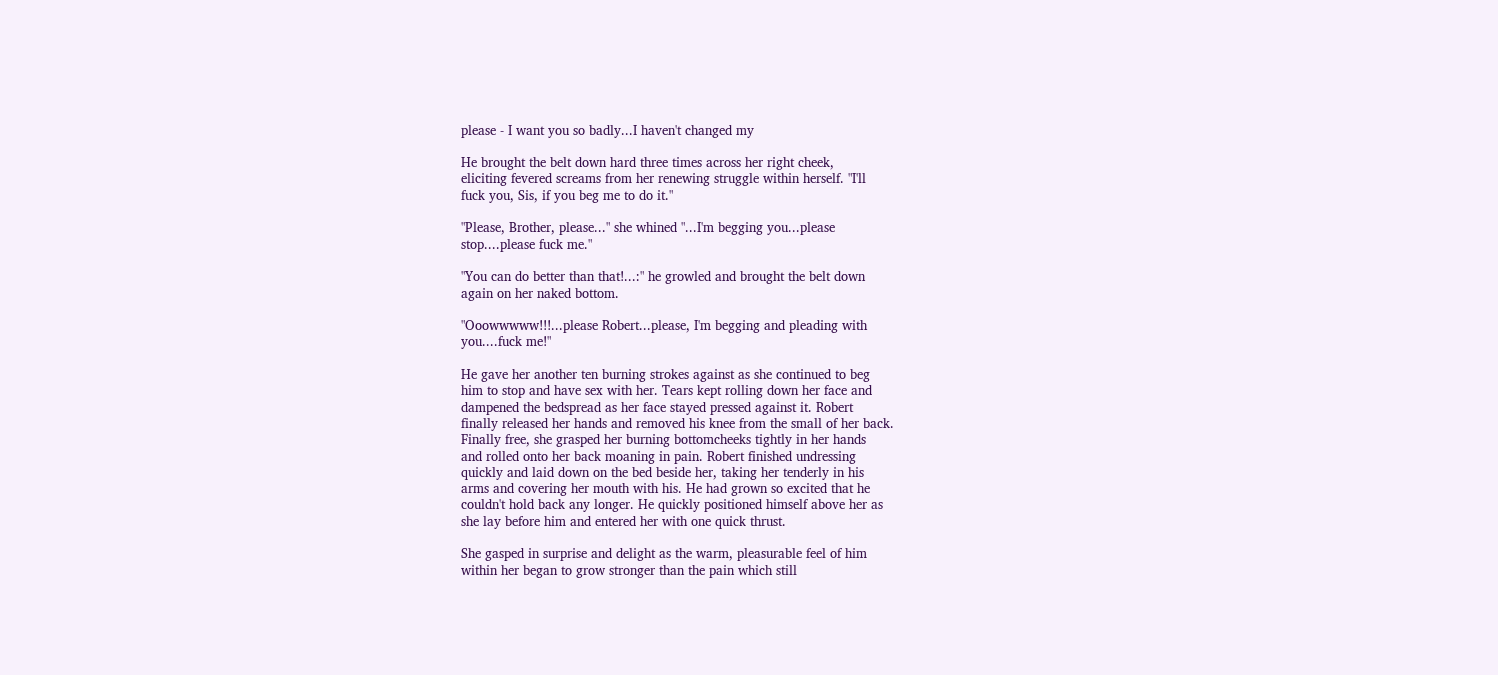please - I want you so badly...I haven't changed my

He brought the belt down hard three times across her right cheek,
eliciting fevered screams from her renewing struggle within herself. "I'll
fuck you, Sis, if you beg me to do it."

"Please, Brother, please..." she whined "...I'm begging you...please
stop....please fuck me."

"You can do better than that!...:" he growled and brought the belt down
again on her naked bottom.

"Ooowwwww!!!...please Robert...please, I'm begging and pleading with
you....fuck me!"

He gave her another ten burning strokes against as she continued to beg
him to stop and have sex with her. Tears kept rolling down her face and
dampened the bedspread as her face stayed pressed against it. Robert
finally released her hands and removed his knee from the small of her back.
Finally free, she grasped her burning bottomcheeks tightly in her hands
and rolled onto her back moaning in pain. Robert finished undressing
quickly and laid down on the bed beside her, taking her tenderly in his
arms and covering her mouth with his. He had grown so excited that he
couldn't hold back any longer. He quickly positioned himself above her as
she lay before him and entered her with one quick thrust.

She gasped in surprise and delight as the warm, pleasurable feel of him
within her began to grow stronger than the pain which still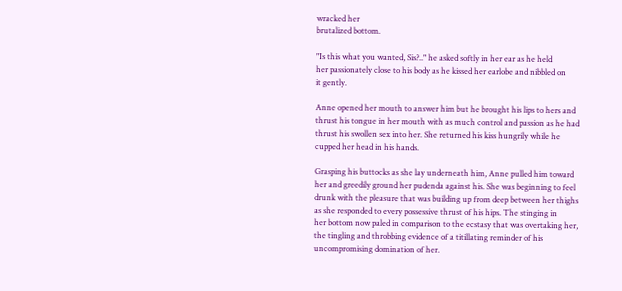wracked her
brutalized bottom.

"Is this what you wanted, Sis?.." he asked softly in her ear as he held
her passionately close to his body as he kissed her earlobe and nibbled on
it gently.

Anne opened her mouth to answer him but he brought his lips to hers and
thrust his tongue in her mouth with as much control and passion as he had
thrust his swollen sex into her. She returned his kiss hungrily while he
cupped her head in his hands.

Grasping his buttocks as she lay underneath him, Anne pulled him toward
her and greedily ground her pudenda against his. She was beginning to feel
drunk with the pleasure that was building up from deep between her thighs
as she responded to every possessive thrust of his hips. The stinging in
her bottom now paled in comparison to the ecstasy that was overtaking her,
the tingling and throbbing evidence of a titillating reminder of his
uncompromising domination of her.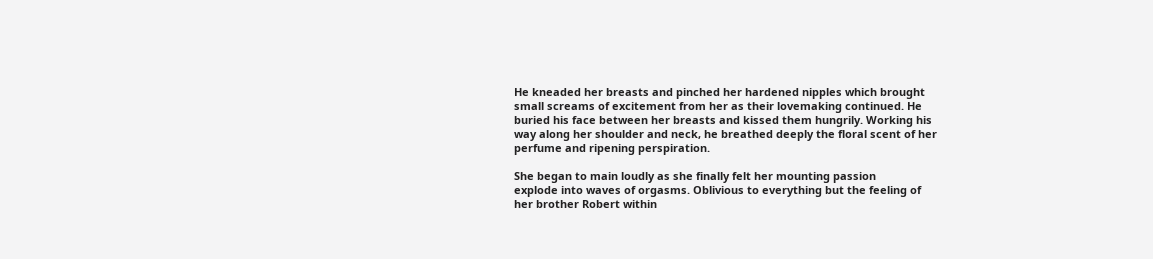He kneaded her breasts and pinched her hardened nipples which brought
small screams of excitement from her as their lovemaking continued. He
buried his face between her breasts and kissed them hungrily. Working his
way along her shoulder and neck, he breathed deeply the floral scent of her
perfume and ripening perspiration.

She began to main loudly as she finally felt her mounting passion
explode into waves of orgasms. Oblivious to everything but the feeling of
her brother Robert within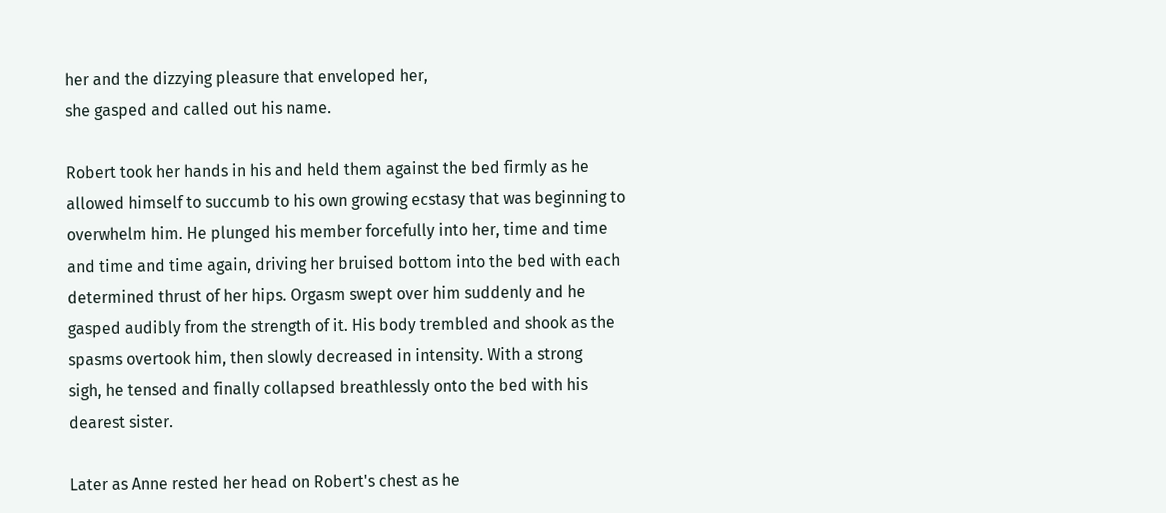her and the dizzying pleasure that enveloped her,
she gasped and called out his name.

Robert took her hands in his and held them against the bed firmly as he
allowed himself to succumb to his own growing ecstasy that was beginning to
overwhelm him. He plunged his member forcefully into her, time and time
and time and time again, driving her bruised bottom into the bed with each
determined thrust of her hips. Orgasm swept over him suddenly and he
gasped audibly from the strength of it. His body trembled and shook as the
spasms overtook him, then slowly decreased in intensity. With a strong
sigh, he tensed and finally collapsed breathlessly onto the bed with his
dearest sister.

Later as Anne rested her head on Robert's chest as he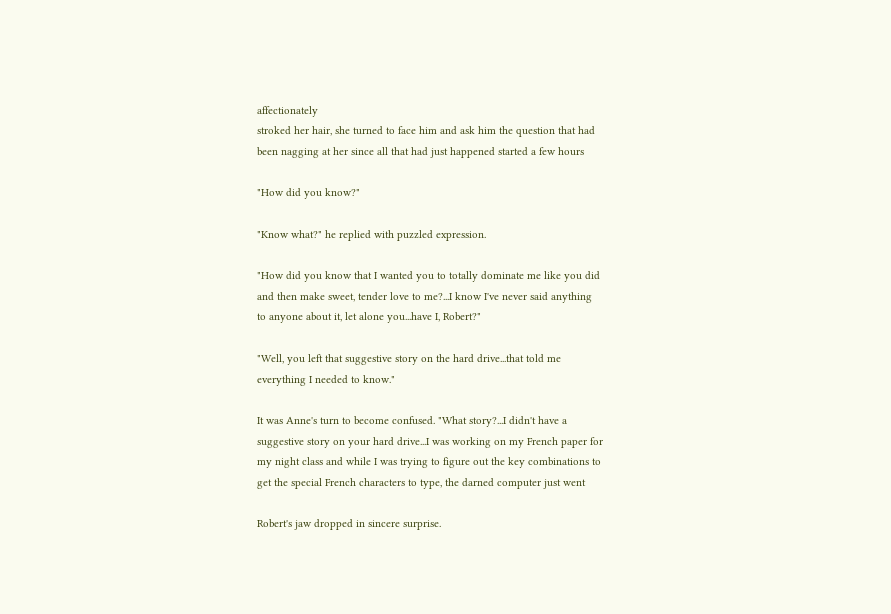affectionately
stroked her hair, she turned to face him and ask him the question that had
been nagging at her since all that had just happened started a few hours

"How did you know?"

"Know what?" he replied with puzzled expression.

"How did you know that I wanted you to totally dominate me like you did
and then make sweet, tender love to me?...I know I've never said anything
to anyone about it, let alone you...have I, Robert?"

"Well, you left that suggestive story on the hard drive...that told me
everything I needed to know."

It was Anne's turn to become confused. "What story?...I didn't have a
suggestive story on your hard drive...I was working on my French paper for
my night class and while I was trying to figure out the key combinations to
get the special French characters to type, the darned computer just went

Robert's jaw dropped in sincere surprise.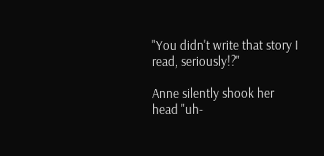"You didn't write that story I read, seriously!?"

Anne silently shook her head "uh-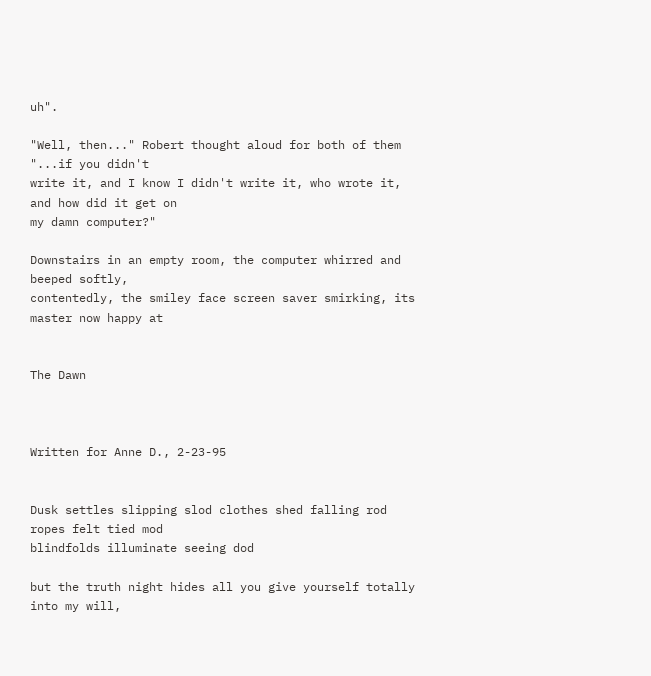uh".

"Well, then..." Robert thought aloud for both of them "...if you didn't
write it, and I know I didn't write it, who wrote it, and how did it get on
my damn computer?"

Downstairs in an empty room, the computer whirred and beeped softly,
contentedly, the smiley face screen saver smirking, its master now happy at


The Dawn



Written for Anne D., 2-23-95


Dusk settles slipping slod clothes shed falling rod ropes felt tied mod
blindfolds illuminate seeing dod

but the truth night hides all you give yourself totally into my will,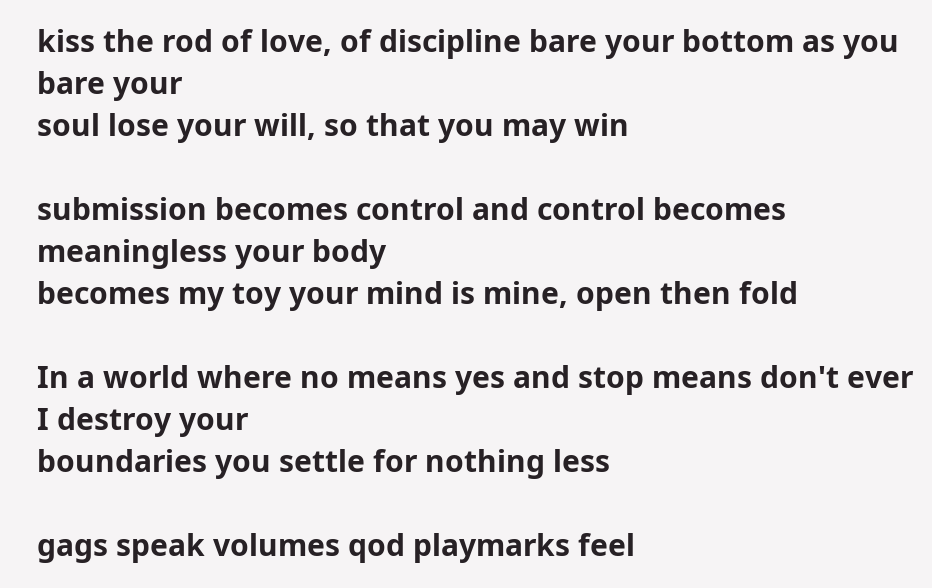kiss the rod of love, of discipline bare your bottom as you bare your
soul lose your will, so that you may win

submission becomes control and control becomes meaningless your body
becomes my toy your mind is mine, open then fold

In a world where no means yes and stop means don't ever I destroy your
boundaries you settle for nothing less

gags speak volumes qod playmarks feel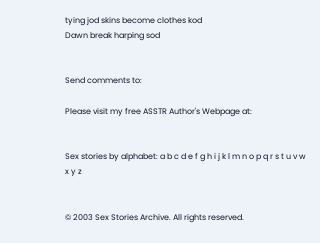tying jod skins become clothes kod
Dawn break harping sod


Send comments to:

Please visit my free ASSTR Author's Webpage at:


Sex stories by alphabet: a b c d e f g h i j k l m n o p q r s t u v w x y z


© 2003 Sex Stories Archive. All rights reserved.